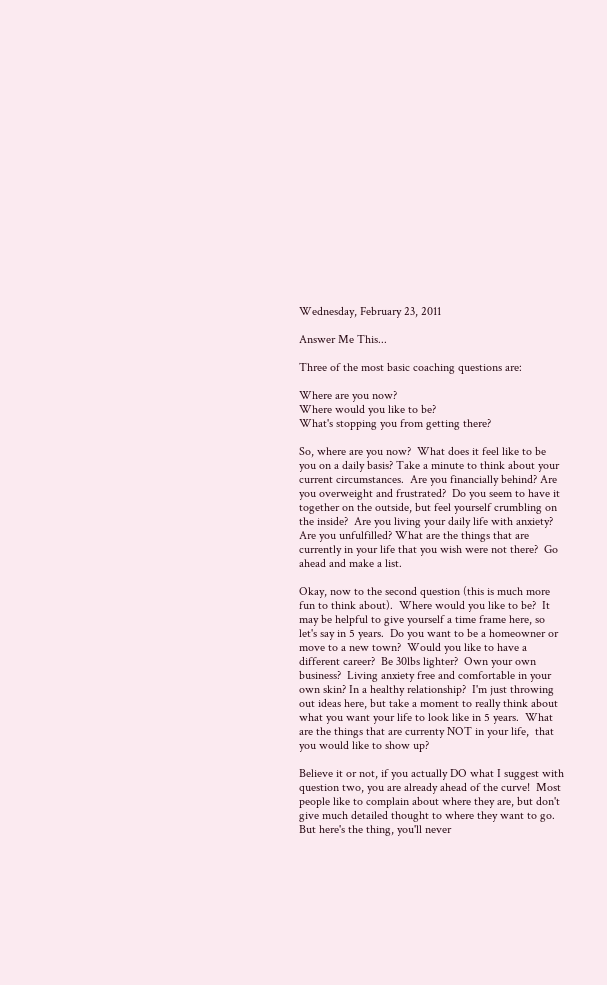Wednesday, February 23, 2011

Answer Me This...

Three of the most basic coaching questions are:

Where are you now?
Where would you like to be?
What's stopping you from getting there?

So, where are you now?  What does it feel like to be you on a daily basis? Take a minute to think about your current circumstances.  Are you financially behind? Are you overweight and frustrated?  Do you seem to have it together on the outside, but feel yourself crumbling on the inside?  Are you living your daily life with anxiety?  Are you unfulfilled? What are the things that are currently in your life that you wish were not there?  Go ahead and make a list.

Okay, now to the second question (this is much more fun to think about).  Where would you like to be?  It may be helpful to give yourself a time frame here, so let's say in 5 years.  Do you want to be a homeowner or move to a new town?  Would you like to have a different career?  Be 30lbs lighter?  Own your own business?  Living anxiety free and comfortable in your own skin? In a healthy relationship?  I'm just throwing out ideas here, but take a moment to really think about what you want your life to look like in 5 years.  What are the things that are currenty NOT in your life,  that you would like to show up?

Believe it or not, if you actually DO what I suggest with question two, you are already ahead of the curve!  Most people like to complain about where they are, but don't give much detailed thought to where they want to go. But here's the thing, you'll never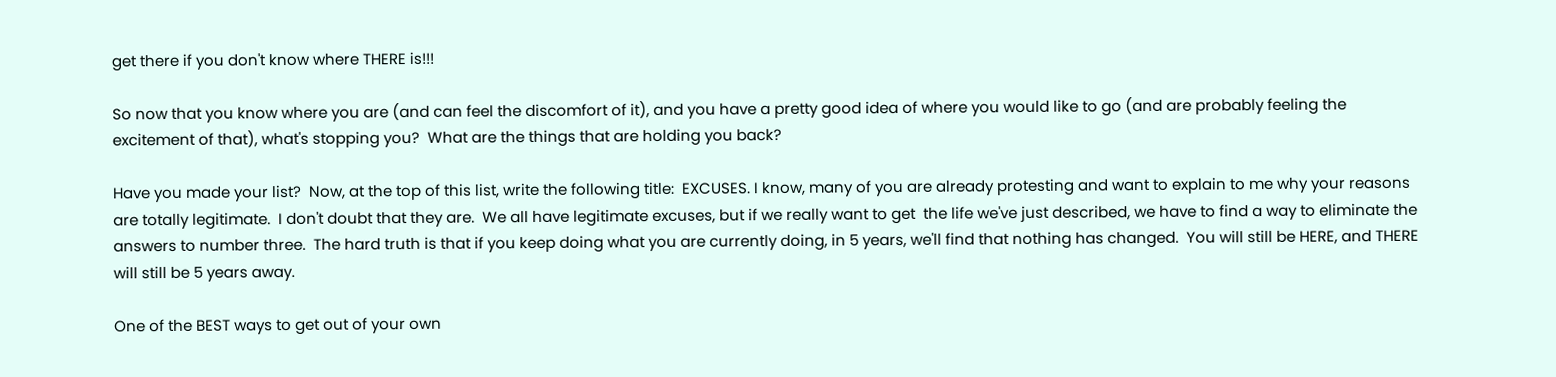get there if you don't know where THERE is!!!

So now that you know where you are (and can feel the discomfort of it), and you have a pretty good idea of where you would like to go (and are probably feeling the excitement of that), what's stopping you?  What are the things that are holding you back?

Have you made your list?  Now, at the top of this list, write the following title:  EXCUSES. I know, many of you are already protesting and want to explain to me why your reasons are totally legitimate.  I don't doubt that they are.  We all have legitimate excuses, but if we really want to get  the life we've just described, we have to find a way to eliminate the answers to number three.  The hard truth is that if you keep doing what you are currently doing, in 5 years, we'll find that nothing has changed.  You will still be HERE, and THERE will still be 5 years away.

One of the BEST ways to get out of your own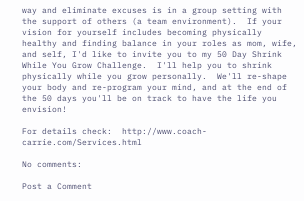way and eliminate excuses is in a group setting with the support of others (a team environment).  If your vision for yourself includes becoming physically healthy and finding balance in your roles as mom, wife, and self, I'd like to invite you to my 50 Day Shrink While You Grow Challenge.  I'll help you to shrink physically while you grow personally.  We'll re-shape your body and re-program your mind, and at the end of the 50 days you'll be on track to have the life you envision!

For details check:  http://www.coach-carrie.com/Services.html

No comments:

Post a Comment